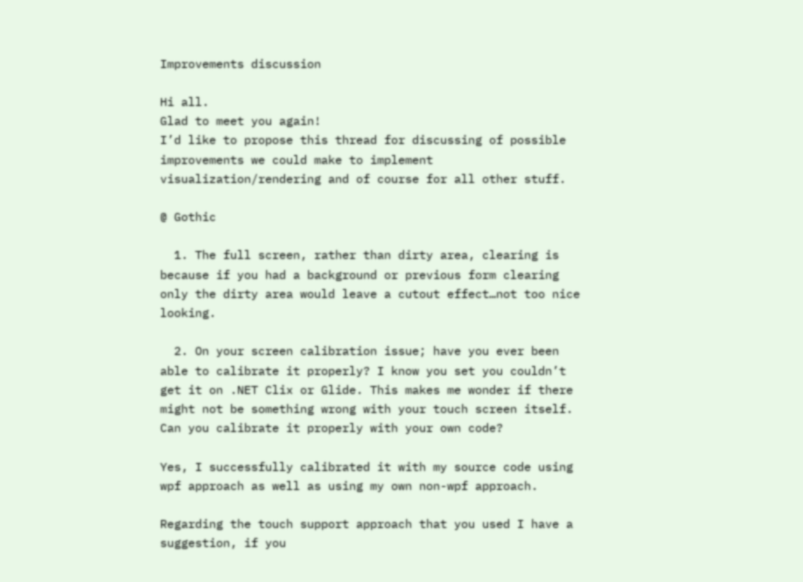Improvements discussion

Hi all.
Glad to meet you again!
I’d like to propose this thread for discussing of possible improvements we could make to implement visualization/rendering and of course for all other stuff.

@ Gothic

  1. The full screen, rather than dirty area, clearing is because if you had a background or previous form clearing only the dirty area would leave a cutout effect…not too nice looking.

  2. On your screen calibration issue; have you ever been able to calibrate it properly? I know you set you couldn’t get it on .NET Clix or Glide. This makes me wonder if there might not be something wrong with your touch screen itself. Can you calibrate it properly with your own code?

Yes, I successfully calibrated it with my source code using wpf approach as well as using my own non-wpf approach.

Regarding the touch support approach that you used I have a suggestion, if you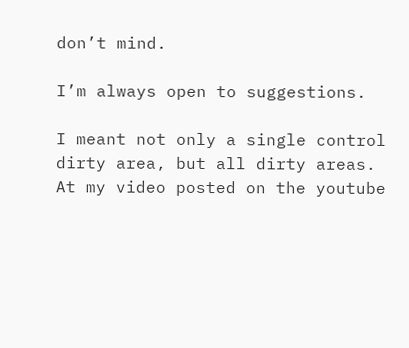don’t mind.

I’m always open to suggestions.

I meant not only a single control dirty area, but all dirty areas.
At my video posted on the youtube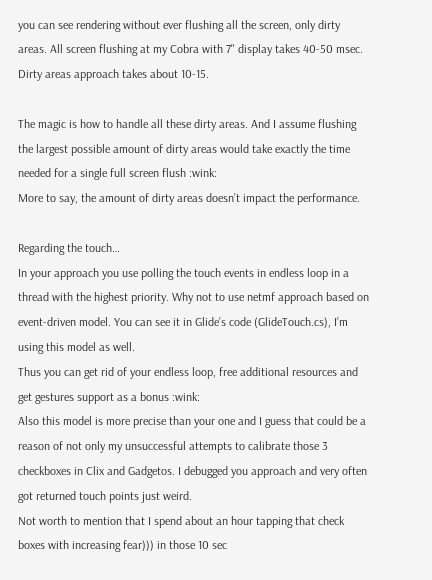you can see rendering without ever flushing all the screen, only dirty areas. All screen flushing at my Cobra with 7" display takes 40-50 msec. Dirty areas approach takes about 10-15.

The magic is how to handle all these dirty areas. And I assume flushing the largest possible amount of dirty areas would take exactly the time needed for a single full screen flush :wink:
More to say, the amount of dirty areas doesn’t impact the performance.

Regarding the touch…
In your approach you use polling the touch events in endless loop in a thread with the highest priority. Why not to use netmf approach based on event-driven model. You can see it in Glide’s code (GlideTouch.cs), I’m using this model as well.
Thus you can get rid of your endless loop, free additional resources and get gestures support as a bonus :wink:
Also this model is more precise than your one and I guess that could be a reason of not only my unsuccessful attempts to calibrate those 3 checkboxes in Clix and Gadgetos. I debugged you approach and very often got returned touch points just weird.
Not worth to mention that I spend about an hour tapping that check boxes with increasing fear))) in those 10 sec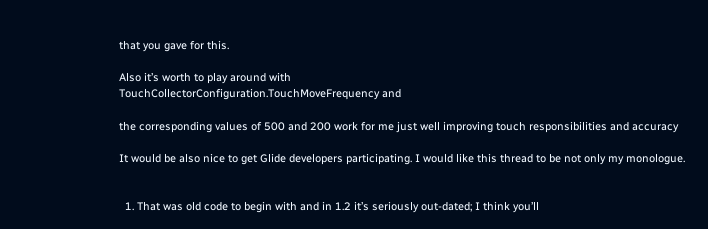that you gave for this.

Also it’s worth to play around with
TouchCollectorConfiguration.TouchMoveFrequency and

the corresponding values of 500 and 200 work for me just well improving touch responsibilities and accuracy

It would be also nice to get Glide developers participating. I would like this thread to be not only my monologue.


  1. That was old code to begin with and in 1.2 it’s seriously out-dated; I think you’ll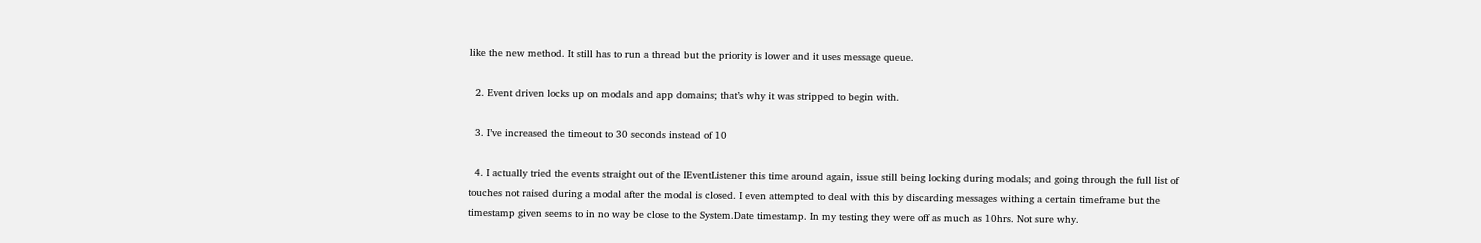like the new method. It still has to run a thread but the priority is lower and it uses message queue.

  2. Event driven locks up on modals and app domains; that’s why it was stripped to begin with.

  3. I’ve increased the timeout to 30 seconds instead of 10

  4. I actually tried the events straight out of the IEventListener this time around again, issue still being locking during modals; and going through the full list of touches not raised during a modal after the modal is closed. I even attempted to deal with this by discarding messages withing a certain timeframe but the timestamp given seems to in no way be close to the System.Date timestamp. In my testing they were off as much as 10hrs. Not sure why.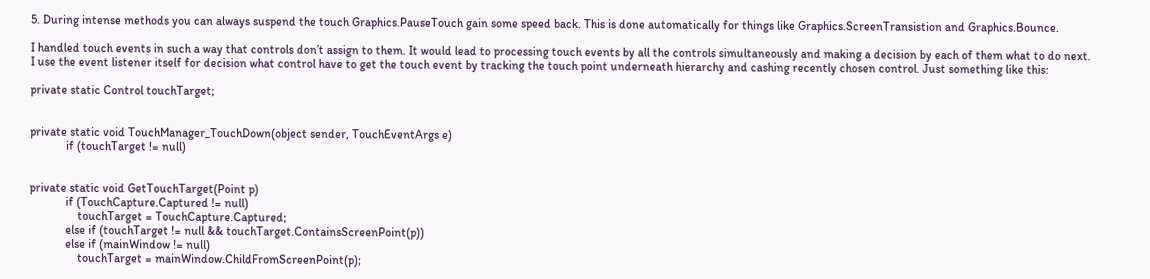5. During intense methods you can always suspend the touch Graphics.PauseTouch gain some speed back. This is done automatically for things like Graphics.ScreenTransistion and Graphics.Bounce.

I handled touch events in such a way that controls don’t assign to them. It would lead to processing touch events by all the controls simultaneously and making a decision by each of them what to do next.
I use the event listener itself for decision what control have to get the touch event by tracking the touch point underneath hierarchy and cashing recently chosen control. Just something like this:

private static Control touchTarget;


private static void TouchManager_TouchDown(object sender, TouchEventArgs e)
            if (touchTarget != null)


private static void GetTouchTarget(Point p)
            if (TouchCapture.Captured != null)
                touchTarget = TouchCapture.Captured;
            else if (touchTarget != null && touchTarget.ContainsScreenPoint(p))
            else if (mainWindow != null)
                touchTarget = mainWindow.ChildFromScreenPoint(p);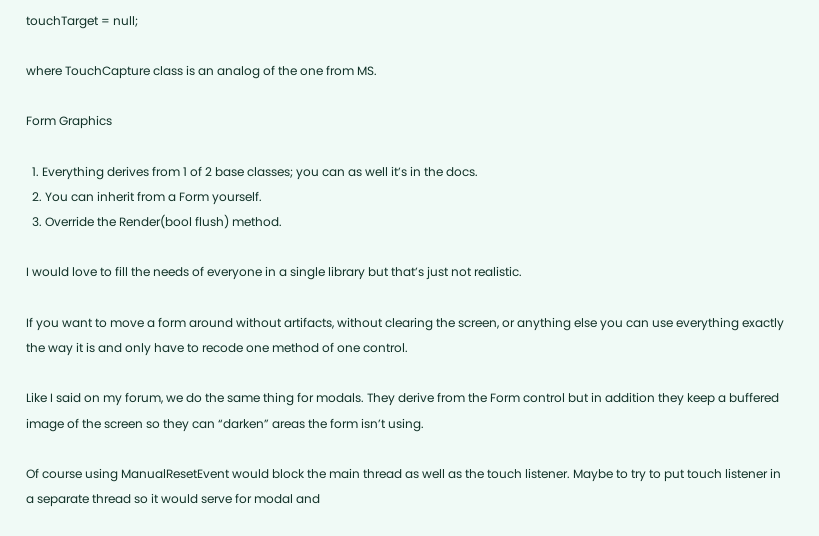touchTarget = null;

where TouchCapture class is an analog of the one from MS.

Form Graphics

  1. Everything derives from 1 of 2 base classes; you can as well it’s in the docs.
  2. You can inherit from a Form yourself.
  3. Override the Render(bool flush) method.

I would love to fill the needs of everyone in a single library but that’s just not realistic.

If you want to move a form around without artifacts, without clearing the screen, or anything else you can use everything exactly the way it is and only have to recode one method of one control.

Like I said on my forum, we do the same thing for modals. They derive from the Form control but in addition they keep a buffered image of the screen so they can “darken” areas the form isn’t using.

Of course using ManualResetEvent would block the main thread as well as the touch listener. Maybe to try to put touch listener in a separate thread so it would serve for modal and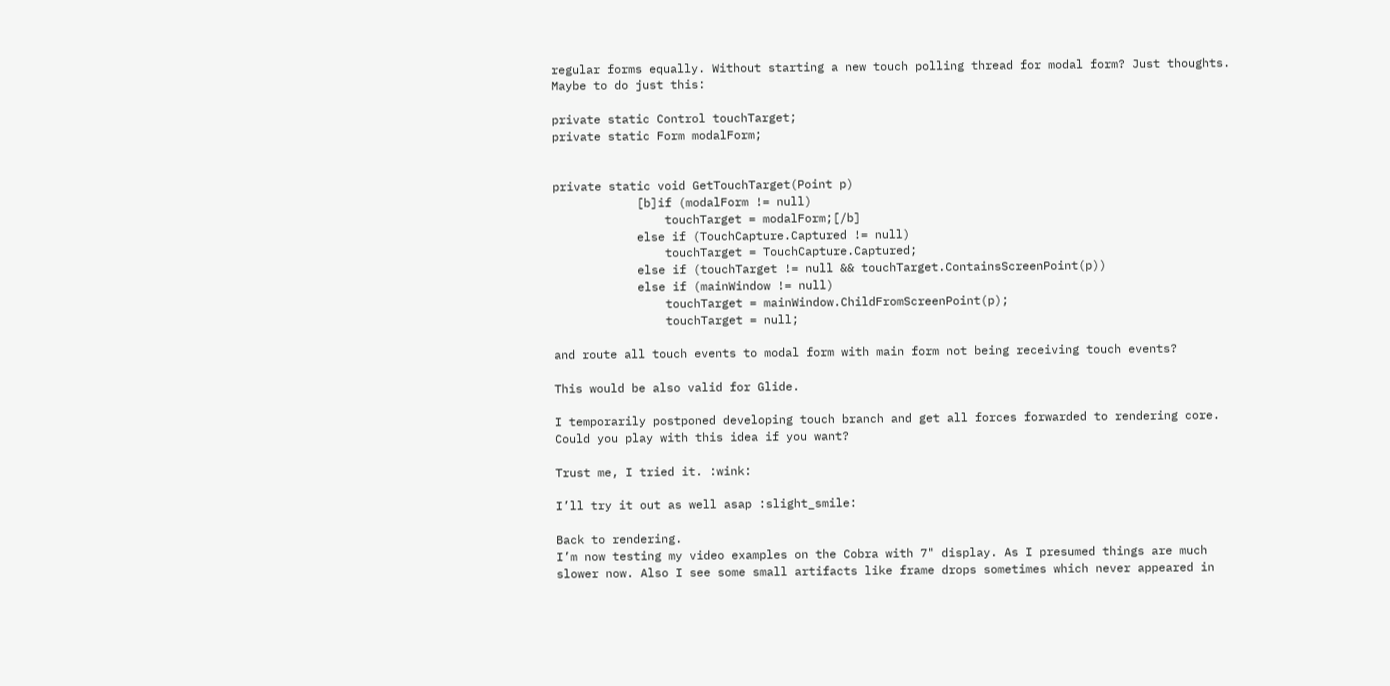regular forms equally. Without starting a new touch polling thread for modal form? Just thoughts.
Maybe to do just this:

private static Control touchTarget;
private static Form modalForm;


private static void GetTouchTarget(Point p)
            [b]if (modalForm != null)
                touchTarget = modalForm;[/b]
            else if (TouchCapture.Captured != null)
                touchTarget = TouchCapture.Captured;
            else if (touchTarget != null && touchTarget.ContainsScreenPoint(p))
            else if (mainWindow != null)
                touchTarget = mainWindow.ChildFromScreenPoint(p);
                touchTarget = null;

and route all touch events to modal form with main form not being receiving touch events?

This would be also valid for Glide.

I temporarily postponed developing touch branch and get all forces forwarded to rendering core. Could you play with this idea if you want?

Trust me, I tried it. :wink:

I’ll try it out as well asap :slight_smile:

Back to rendering.
I’m now testing my video examples on the Cobra with 7" display. As I presumed things are much slower now. Also I see some small artifacts like frame drops sometimes which never appeared in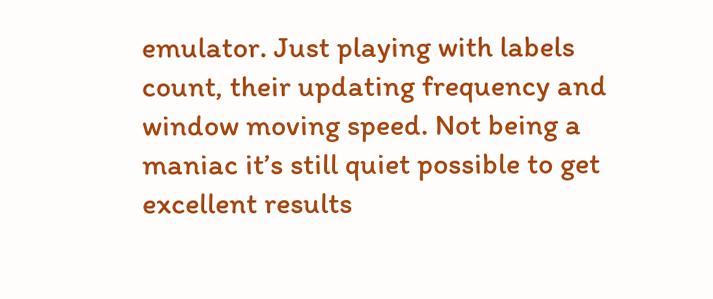emulator. Just playing with labels count, their updating frequency and window moving speed. Not being a maniac it’s still quiet possible to get excellent results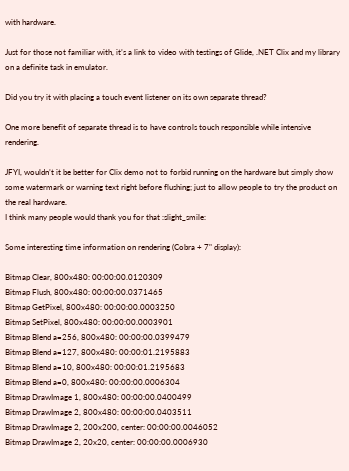with hardware.

Just for those not familiar with, it’s a link to video with testings of Glide, .NET Clix and my library on a definite task in emulator.

Did you try it with placing a touch event listener on its own separate thread?

One more benefit of separate thread is to have controls touch responsible while intensive rendering.

JFYI, wouldn’t it be better for Clix demo not to forbid running on the hardware but simply show some watermark or warning text right before flushing; just to allow people to try the product on the real hardware.
I think many people would thank you for that :slight_smile:

Some interesting time information on rendering (Cobra + 7" display):

Bitmap Clear, 800x480: 00:00:00.0120309
Bitmap Flush, 800x480: 00:00:00.0371465
Bitmap GetPixel, 800x480: 00:00:00.0003250
Bitmap SetPixel, 800x480: 00:00:00.0003901
Bitmap Blend a=256, 800x480: 00:00:00.0399479
Bitmap Blend a=127, 800x480: 00:00:01.2195883
Bitmap Blend a=10, 800x480: 00:00:01.2195683
Bitmap Blend a=0, 800x480: 00:00:00.0006304
Bitmap DrawImage 1, 800x480: 00:00:00.0400499
Bitmap DrawImage 2, 800x480: 00:00:00.0403511
Bitmap DrawImage 2, 200x200, center: 00:00:00.0046052
Bitmap DrawImage 2, 20x20, center: 00:00:00.0006930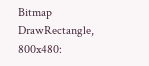Bitmap DrawRectangle, 800x480: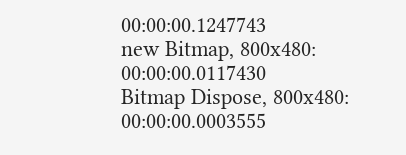00:00:00.1247743
new Bitmap, 800x480: 00:00:00.0117430
Bitmap Dispose, 800x480: 00:00:00.0003555